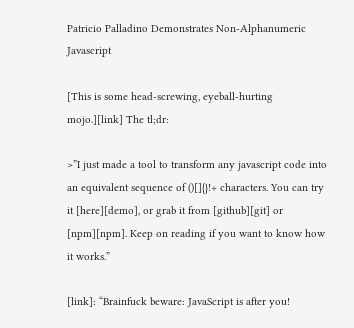Patricio Palladino Demonstrates Non-Alphanumeric Javascript

[This is some head-screwing, eyeball-hurting mojo.][link] The tl;dr:

>”I just made a tool to transform any javascript code into an equivalent sequence of ()[]{}!+ characters. You can try it [here][demo], or grab it from [github][git] or [npm][npm]. Keep on reading if you want to know how it works.”

[link]: “Brainfuck beware: JavaScript is after you!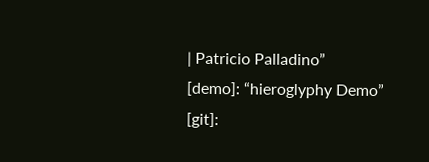| Patricio Palladino”
[demo]: “hieroglyphy Demo”
[git]: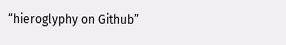“hieroglyphy on Github”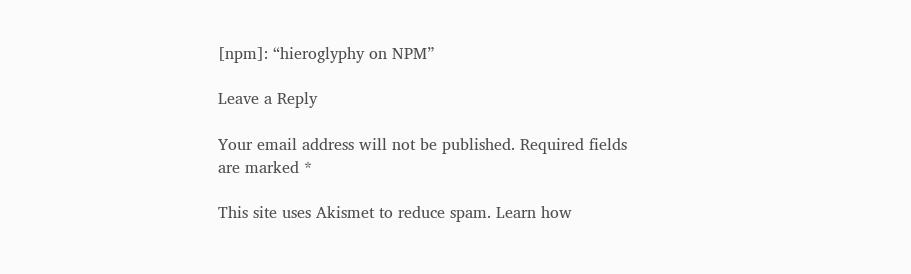[npm]: “hieroglyphy on NPM”

Leave a Reply

Your email address will not be published. Required fields are marked *

This site uses Akismet to reduce spam. Learn how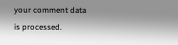your comment data is processed.